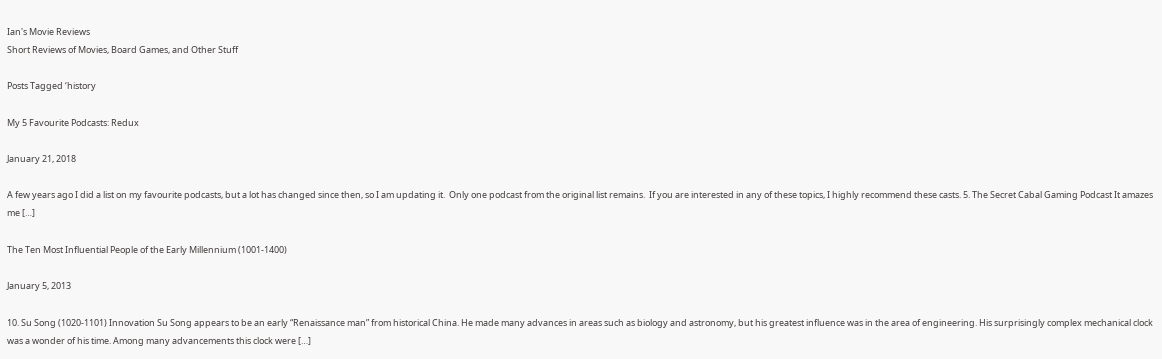Ian's Movie Reviews
Short Reviews of Movies, Board Games, and Other Stuff

Posts Tagged ‘history

My 5 Favourite Podcasts: Redux

January 21, 2018

A few years ago I did a list on my favourite podcasts, but a lot has changed since then, so I am updating it.  Only one podcast from the original list remains.  If you are interested in any of these topics, I highly recommend these casts. 5. The Secret Cabal Gaming Podcast It amazes me […]

The Ten Most Influential People of the Early Millennium (1001-1400)

January 5, 2013

10. Su Song (1020-1101) Innovation Su Song appears to be an early “Renaissance man” from historical China. He made many advances in areas such as biology and astronomy, but his greatest influence was in the area of engineering. His surprisingly complex mechanical clock was a wonder of his time. Among many advancements this clock were […]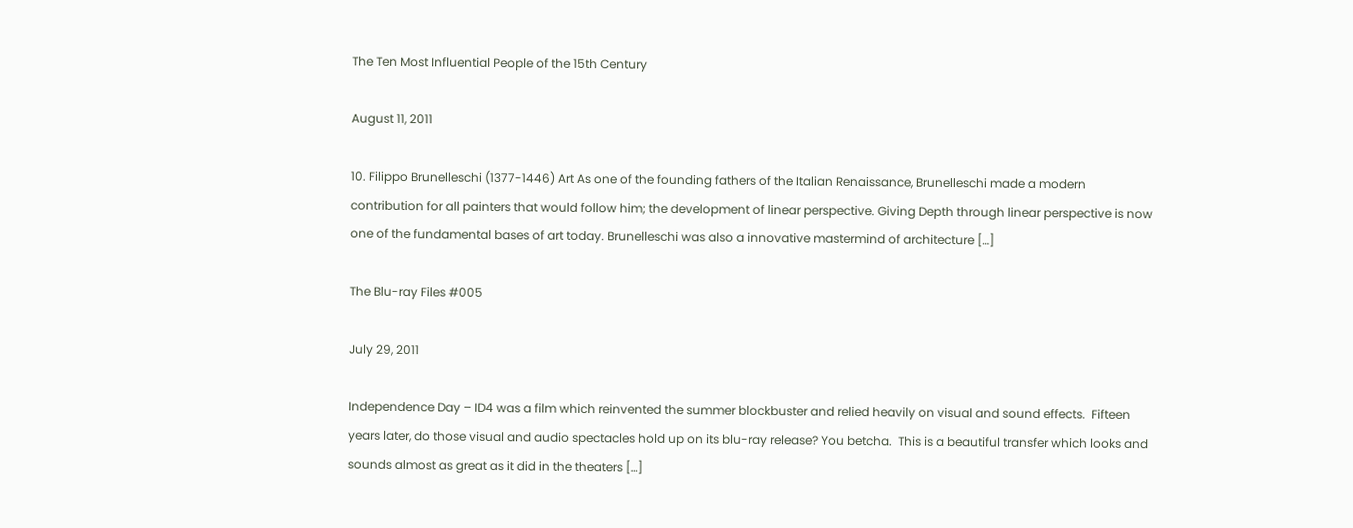The Ten Most Influential People of the 15th Century

August 11, 2011

10. Filippo Brunelleschi (1377-1446) Art As one of the founding fathers of the Italian Renaissance, Brunelleschi made a modern contribution for all painters that would follow him; the development of linear perspective. Giving Depth through linear perspective is now one of the fundamental bases of art today. Brunelleschi was also a innovative mastermind of architecture […]

The Blu-ray Files #005

July 29, 2011

Independence Day – ID4 was a film which reinvented the summer blockbuster and relied heavily on visual and sound effects.  Fifteen years later, do those visual and audio spectacles hold up on its blu-ray release? You betcha.  This is a beautiful transfer which looks and sounds almost as great as it did in the theaters […]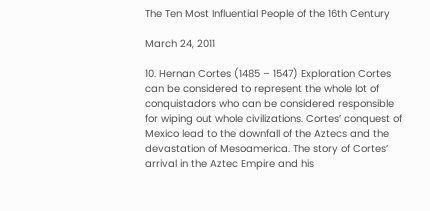The Ten Most Influential People of the 16th Century

March 24, 2011

10. Hernan Cortes (1485 – 1547) Exploration Cortes can be considered to represent the whole lot of conquistadors who can be considered responsible for wiping out whole civilizations. Cortes’ conquest of Mexico lead to the downfall of the Aztecs and the devastation of Mesoamerica. The story of Cortes’ arrival in the Aztec Empire and his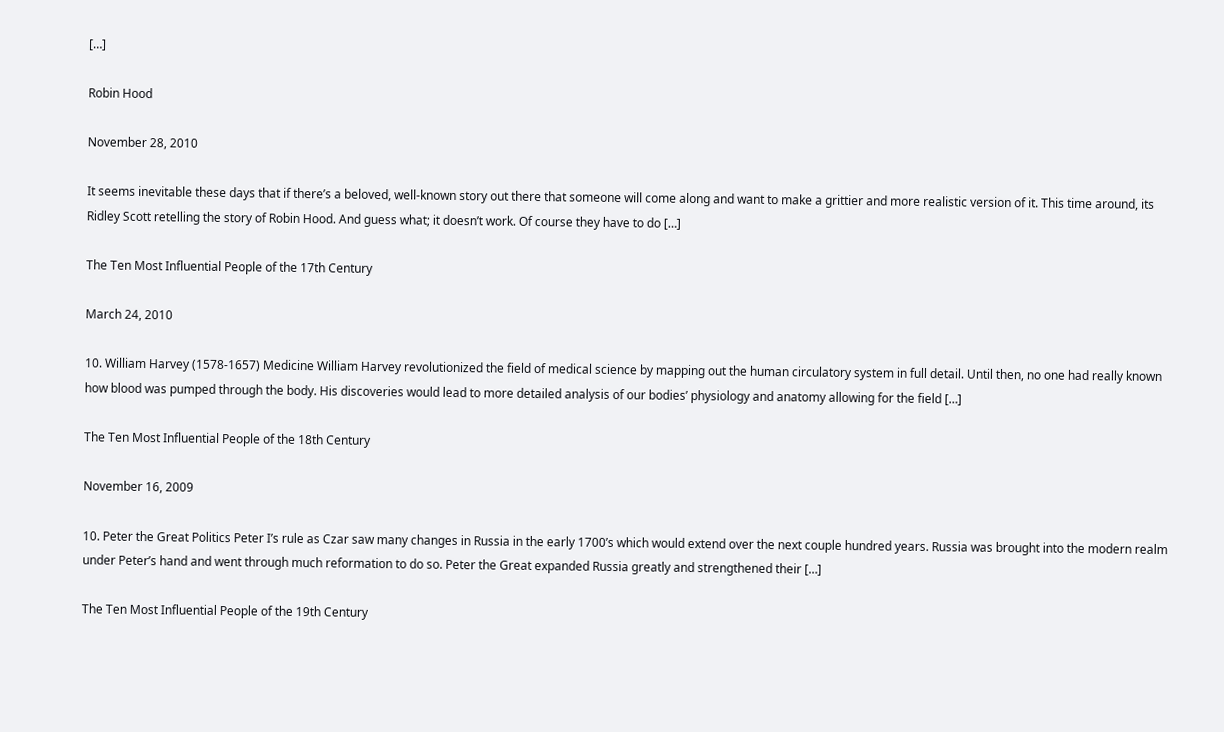[…]

Robin Hood

November 28, 2010

It seems inevitable these days that if there’s a beloved, well-known story out there that someone will come along and want to make a grittier and more realistic version of it. This time around, its Ridley Scott retelling the story of Robin Hood. And guess what; it doesn’t work. Of course they have to do […]

The Ten Most Influential People of the 17th Century

March 24, 2010

10. William Harvey (1578-1657) Medicine William Harvey revolutionized the field of medical science by mapping out the human circulatory system in full detail. Until then, no one had really known how blood was pumped through the body. His discoveries would lead to more detailed analysis of our bodies’ physiology and anatomy allowing for the field […]

The Ten Most Influential People of the 18th Century

November 16, 2009

10. Peter the Great Politics Peter I’s rule as Czar saw many changes in Russia in the early 1700’s which would extend over the next couple hundred years. Russia was brought into the modern realm under Peter’s hand and went through much reformation to do so. Peter the Great expanded Russia greatly and strengthened their […]

The Ten Most Influential People of the 19th Century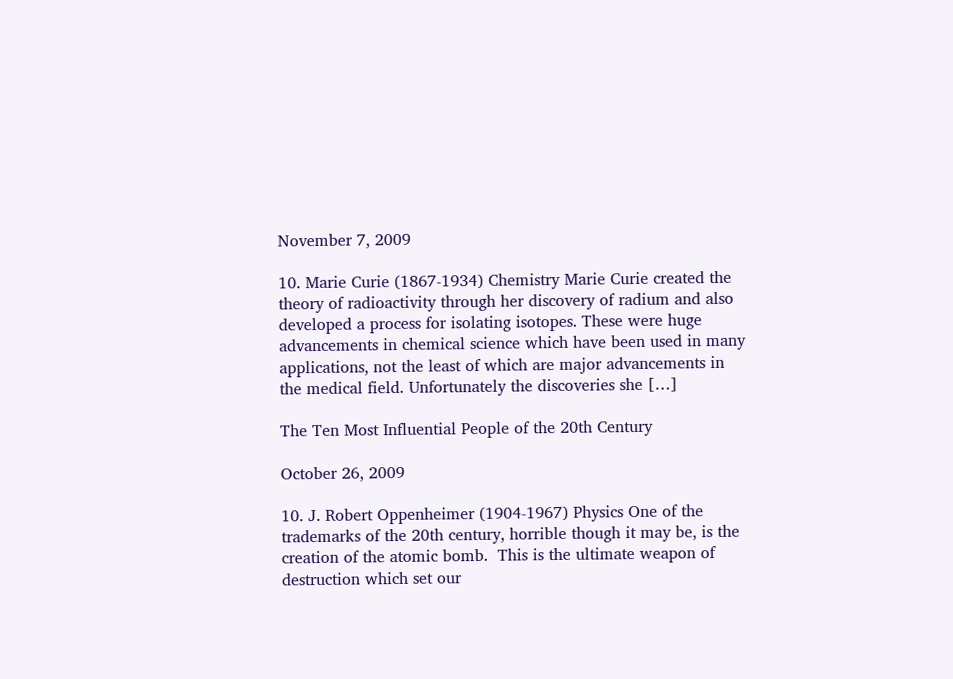November 7, 2009

10. Marie Curie (1867-1934) Chemistry Marie Curie created the theory of radioactivity through her discovery of radium and also developed a process for isolating isotopes. These were huge advancements in chemical science which have been used in many applications, not the least of which are major advancements in the medical field. Unfortunately the discoveries she […]

The Ten Most Influential People of the 20th Century

October 26, 2009

10. J. Robert Oppenheimer (1904-1967) Physics One of the trademarks of the 20th century, horrible though it may be, is the creation of the atomic bomb.  This is the ultimate weapon of destruction which set our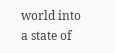world into a state of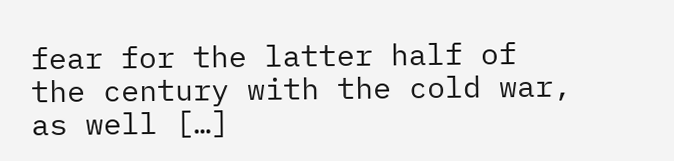fear for the latter half of the century with the cold war, as well […]